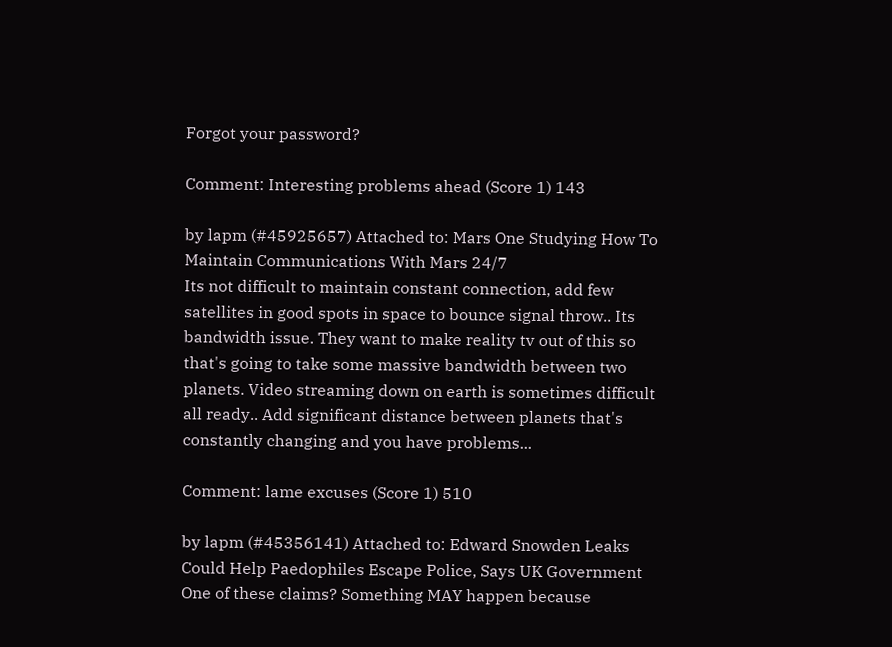Forgot your password?

Comment: Interesting problems ahead (Score 1) 143

by lapm (#45925657) Attached to: Mars One Studying How To Maintain Communications With Mars 24/7
Its not difficult to maintain constant connection, add few satellites in good spots in space to bounce signal throw.. Its bandwidth issue. They want to make reality tv out of this so that's going to take some massive bandwidth between two planets. Video streaming down on earth is sometimes difficult all ready.. Add significant distance between planets that's constantly changing and you have problems...

Comment: lame excuses (Score 1) 510

by lapm (#45356141) Attached to: Edward Snowden Leaks Could Help Paedophiles Escape Police, Says UK Government
One of these claims? Something MAY happen because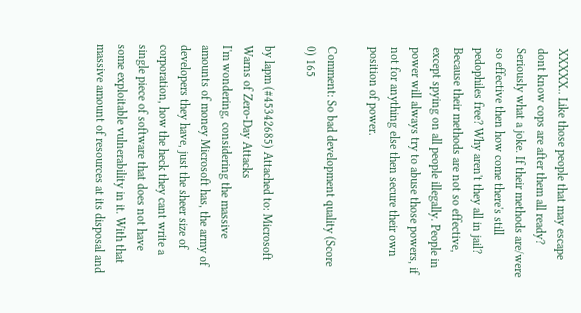XXXXX.. Like those people that may escape dont know cops are after them all ready? Seriously what a joke. If their methods are/were so effective then how come there's still pedophiles free? Why aren't they all in jail? Because their methods are not so effective, except spying on all people illegally. People in power will always try to abuse those powers, if not for anything else then secure their own position of power.

Comment: So bad development quality (Score 0) 165

by lapm (#45342685) Attached to: Microsoft Warns of Zero-Day Attacks
I'm wondering, considering the massive amounts of money Microsoft has, the army of developers they have, just the sheer size of corporation, how the heck they cant write a single piece of software that does not have some exploitable vulnerability in it. With that massive amount of resources at its disposal and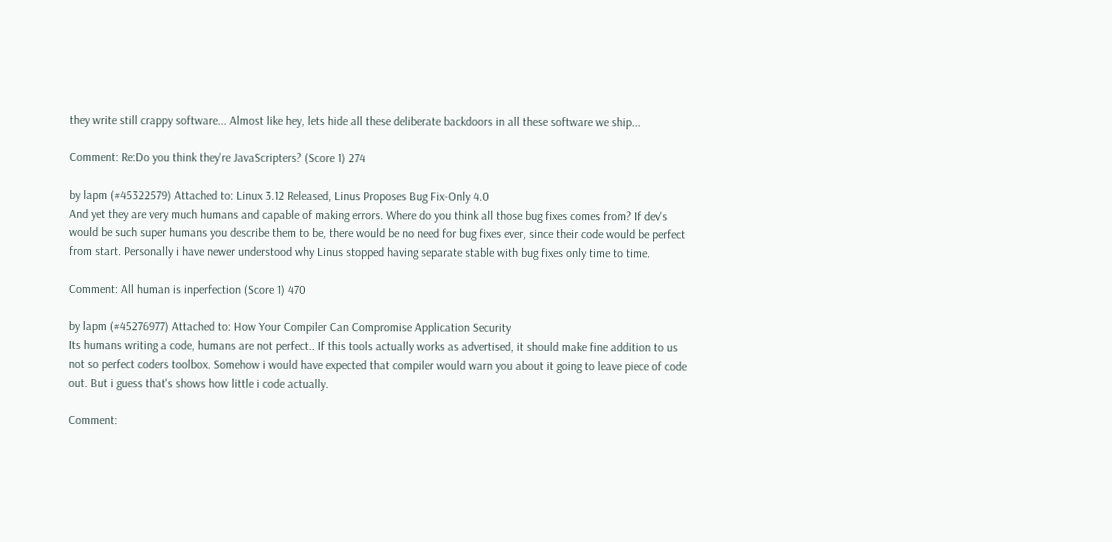they write still crappy software... Almost like hey, lets hide all these deliberate backdoors in all these software we ship...

Comment: Re:Do you think they're JavaScripters? (Score 1) 274

by lapm (#45322579) Attached to: Linux 3.12 Released, Linus Proposes Bug Fix-Only 4.0
And yet they are very much humans and capable of making errors. Where do you think all those bug fixes comes from? If dev's would be such super humans you describe them to be, there would be no need for bug fixes ever, since their code would be perfect from start. Personally i have newer understood why Linus stopped having separate stable with bug fixes only time to time.

Comment: All human is inperfection (Score 1) 470

by lapm (#45276977) Attached to: How Your Compiler Can Compromise Application Security
Its humans writing a code, humans are not perfect.. If this tools actually works as advertised, it should make fine addition to us not so perfect coders toolbox. Somehow i would have expected that compiler would warn you about it going to leave piece of code out. But i guess that's shows how little i code actually.

Comment: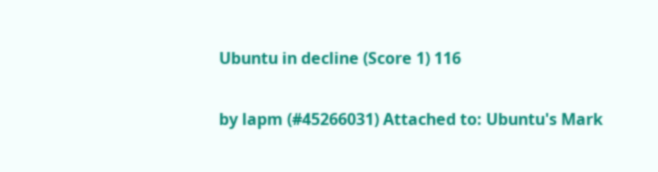Ubuntu in decline (Score 1) 116

by lapm (#45266031) Attached to: Ubuntu's Mark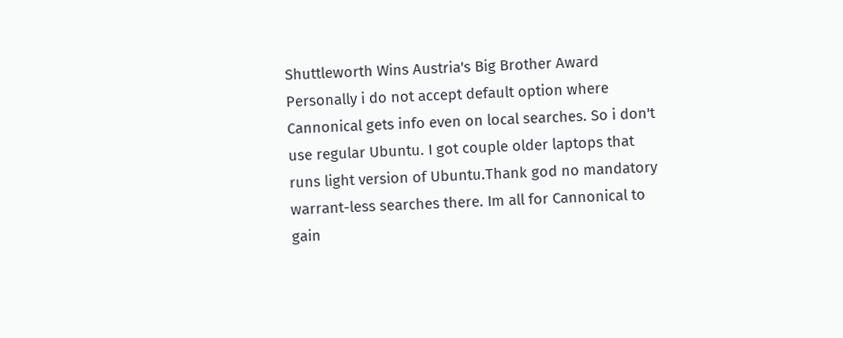Shuttleworth Wins Austria's Big Brother Award
Personally i do not accept default option where Cannonical gets info even on local searches. So i don't use regular Ubuntu. I got couple older laptops that runs light version of Ubuntu.Thank god no mandatory warrant-less searches there. Im all for Cannonical to gain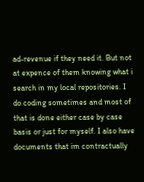ad-revenue if they need it. But not at expence of them knowing what i search in my local repositories. I do coding sometimes and most of that is done either case by case basis or just for myself. I also have documents that im contractually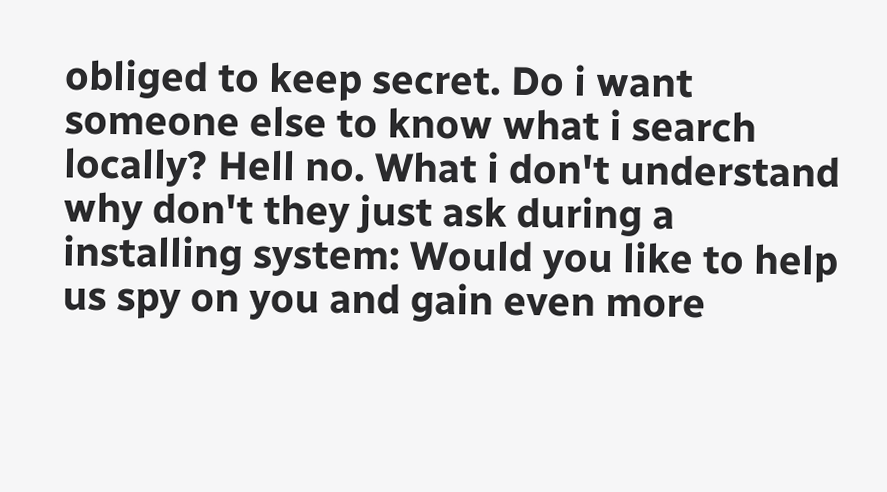obliged to keep secret. Do i want someone else to know what i search locally? Hell no. What i don't understand why don't they just ask during a installing system: Would you like to help us spy on you and gain even more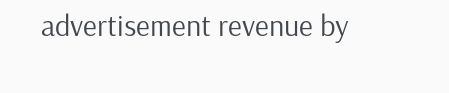advertisement revenue by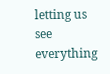letting us see everything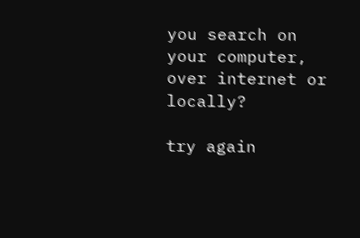you search on your computer, over internet or locally?

try again